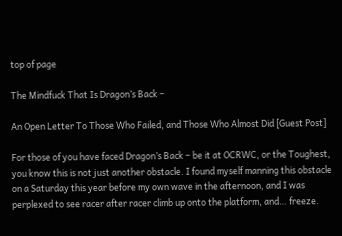top of page

The Mindfuck That Is Dragon’s Back –

An Open Letter To Those Who Failed, and Those Who Almost Did [Guest Post]

For those of you have faced Dragon’s Back – be it at OCRWC, or the Toughest, you know this is not just another obstacle. I found myself manning this obstacle on a Saturday this year before my own wave in the afternoon, and I was perplexed to see racer after racer climb up onto the platform, and… freeze.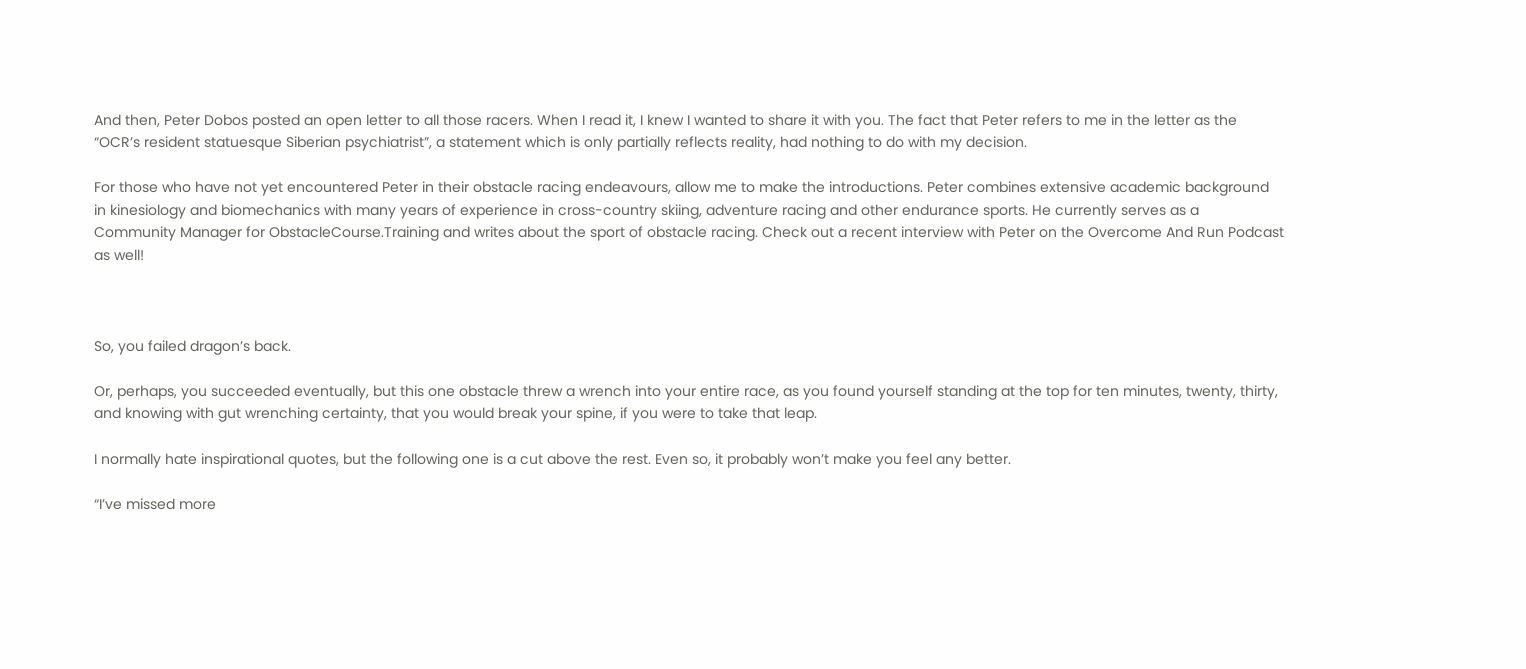And then, Peter Dobos posted an open letter to all those racers. When I read it, I knew I wanted to share it with you. The fact that Peter refers to me in the letter as the “OCR’s resident statuesque Siberian psychiatrist”, a statement which is only partially reflects reality, had nothing to do with my decision.

For those who have not yet encountered Peter in their obstacle racing endeavours, allow me to make the introductions. Peter combines extensive academic background in kinesiology and biomechanics with many years of experience in cross-country skiing, adventure racing and other endurance sports. He currently serves as a Community Manager for ObstacleCourse.Training and writes about the sport of obstacle racing. Check out a recent interview with Peter on the Overcome And Run Podcast as well!



So, you failed dragon’s back.

Or, perhaps, you succeeded eventually, but this one obstacle threw a wrench into your entire race, as you found yourself standing at the top for ten minutes, twenty, thirty, and knowing with gut wrenching certainty, that you would break your spine, if you were to take that leap.

I normally hate inspirational quotes, but the following one is a cut above the rest. Even so, it probably won’t make you feel any better.

“I’ve missed more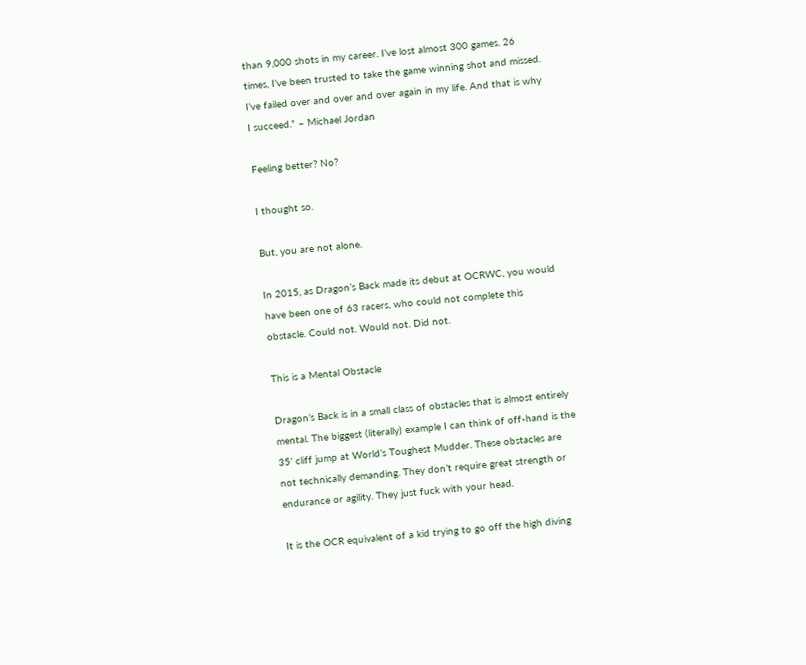than 9,000 shots in my career. I’ve lost almost 300 games. 26 times, I’ve been trusted to take the game winning shot and missed. I’ve failed over and over and over again in my life. And that is why I succeed.” – Michael Jordan

Feeling better? No?

I thought so.

But, you are not alone.

In 2015, as Dragon’s Back made its debut at OCRWC, you would have been one of 63 racers, who could not complete this obstacle. Could not. Would not. Did not.

This is a Mental Obstacle

Dragon’s Back is in a small class of obstacles that is almost entirely mental. The biggest (literally) example I can think of off-hand is the 35’ cliff jump at World’s Toughest Mudder. These obstacles are not technically demanding. They don’t require great strength or endurance or agility. They just fuck with your head.

It is the OCR equivalent of a kid trying to go off the high diving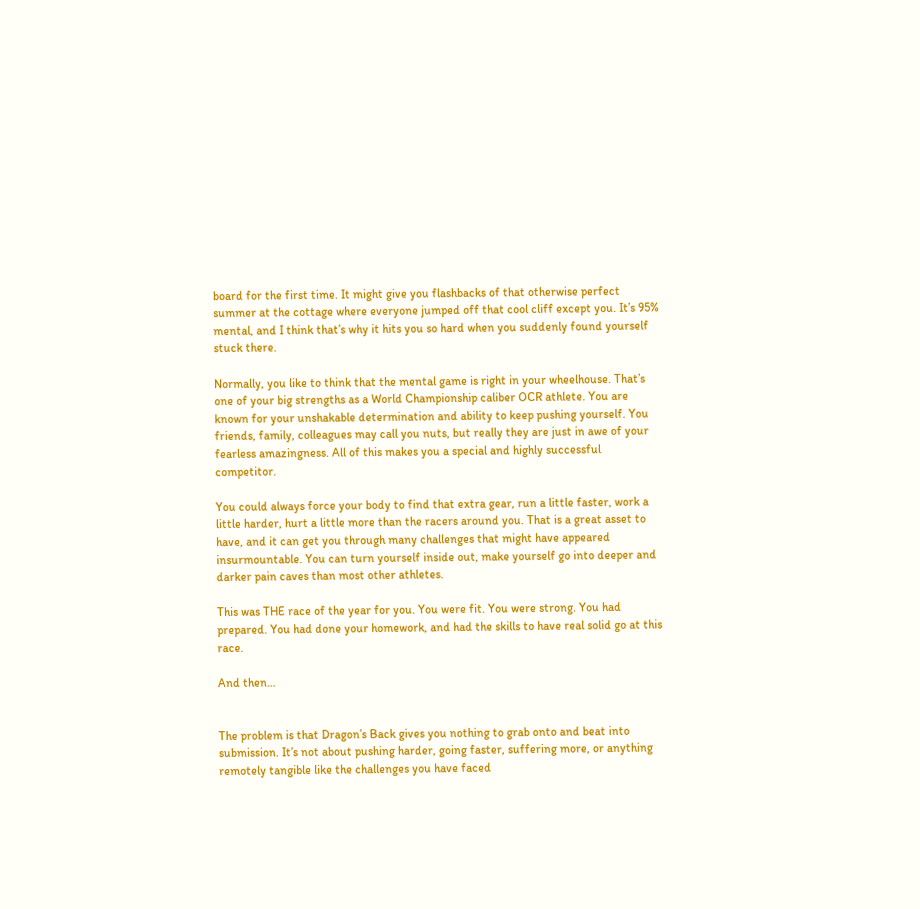board for the first time. It might give you flashbacks of that otherwise perfect summer at the cottage where everyone jumped off that cool cliff except you. It’s 95% mental, and I think that’s why it hits you so hard when you suddenly found yourself stuck there.

Normally, you like to think that the mental game is right in your wheelhouse. That’s one of your big strengths as a World Championship caliber OCR athlete. You are known for your unshakable determination and ability to keep pushing yourself. You friends, family, colleagues may call you nuts, but really they are just in awe of your fearless amazingness. All of this makes you a special and highly successful competitor.

You could always force your body to find that extra gear, run a little faster, work a little harder, hurt a little more than the racers around you. That is a great asset to have, and it can get you through many challenges that might have appeared insurmountable. You can turn yourself inside out, make yourself go into deeper and darker pain caves than most other athletes.

This was THE race of the year for you. You were fit. You were strong. You had prepared. You had done your homework, and had the skills to have real solid go at this race.

And then…


The problem is that Dragon’s Back gives you nothing to grab onto and beat into submission. It’s not about pushing harder, going faster, suffering more, or anything remotely tangible like the challenges you have faced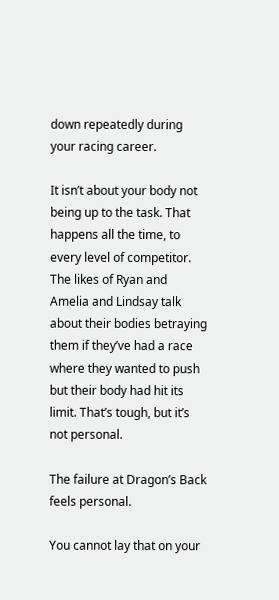down repeatedly during your racing career.

It isn’t about your body not being up to the task. That happens all the time, to every level of competitor. The likes of Ryan and Amelia and Lindsay talk about their bodies betraying them if they’ve had a race where they wanted to push but their body had hit its limit. That’s tough, but it’s not personal.

The failure at Dragon’s Back feels personal.

You cannot lay that on your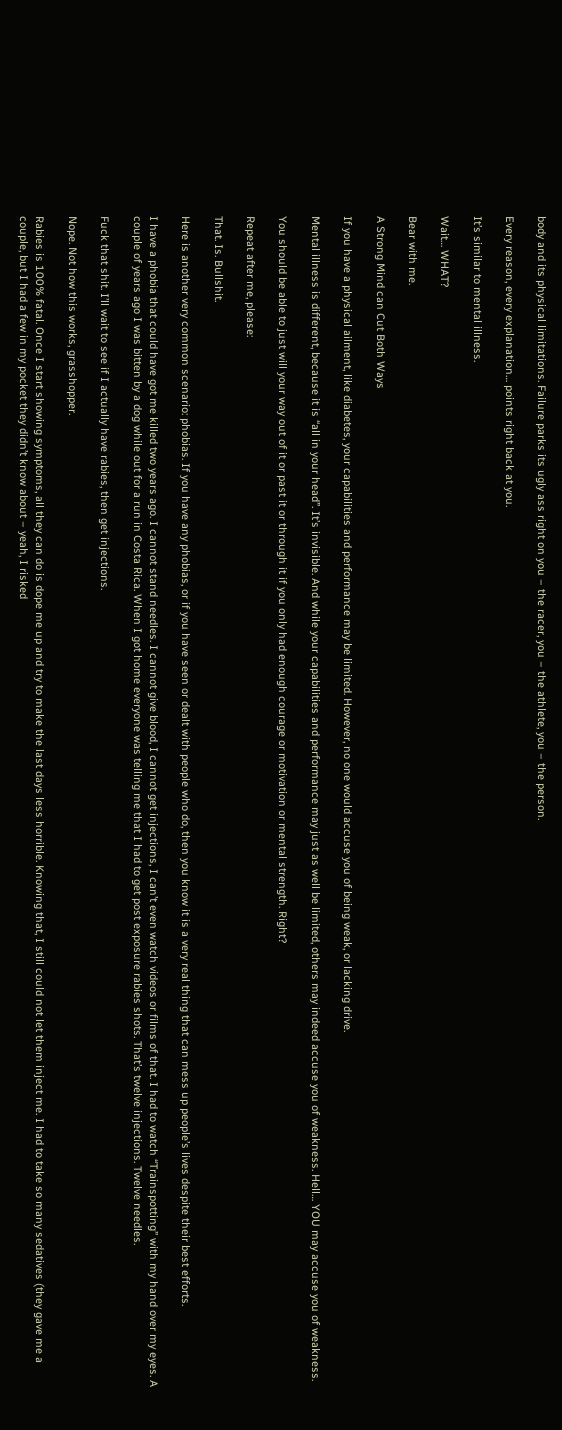body and its physical limitations. Failure parks its ugly ass right on you – the racer, you – the athlete, you – the person.

Every reason, every explanation… points right back at you.

It’s similar to mental illness.

Wait… WHAT?

Bear with me.

A Strong Mind can Cut Both Ways

If you have a physical ailment, like diabetes, your capabilities and performance may be limited. However, no one would accuse you of being weak, or lacking drive.

Mental illness is different, because it is “all in your head”. It’s invisible. And while your capabilities and performance may just as well be limited, others may indeed accuse you of weakness. Hell… YOU may accuse you of weakness.

You should be able to just will your way out of it or past it or through it if you only had enough courage or motivation or mental strength. Right?

Repeat after me, please:

That. Is. Bullshit.

Here is another very common scenario: phobias. If you have any phobias, or if you have seen or dealt with people who do, then you know it is a very real thing that can mess up people’s lives despite their best efforts.

I have a phobia that could have got me killed two years ago. I cannot stand needles. I cannot give blood, I cannot get injections, I can’t even watch videos or films of that. I had to watch “Trainspotting” with my hand over my eyes. A couple of years ago I was bitten by a dog while out for a run in Costa Rica. When I got home everyone was telling me that I had to get post exposure rabies shots. That’s twelve injections. Twelve needles.

Fuck that shit. I’ll wait to see if I actually have rabies, then get injections.

Nope. Not how this works, grasshopper.

Rabies is 100% fatal. Once I start showing symptoms, all they can do is dope me up and try to make the last days less horrible. Knowing that, I still could not let them inject me. I had to take so many sedatives (they gave me a couple, but I had a few in my pocket they didn’t know about – yeah, I risked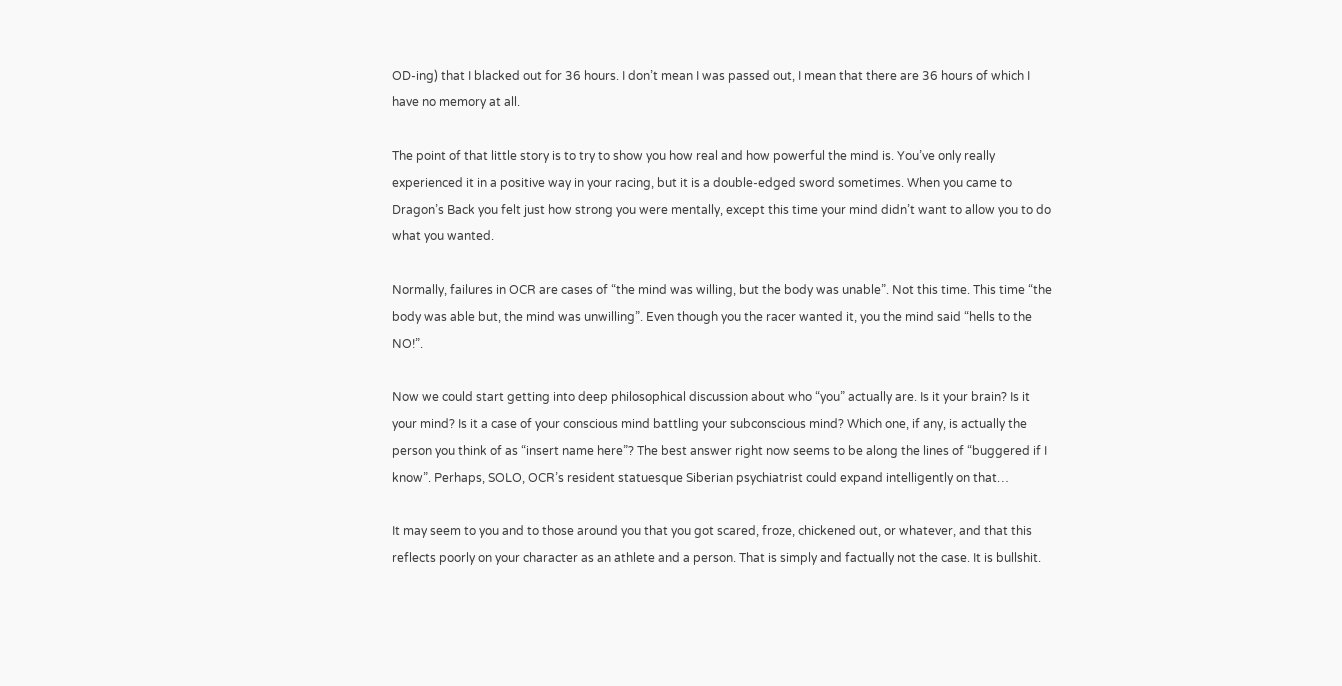OD-ing) that I blacked out for 36 hours. I don’t mean I was passed out, I mean that there are 36 hours of which I have no memory at all.

The point of that little story is to try to show you how real and how powerful the mind is. You’ve only really experienced it in a positive way in your racing, but it is a double-edged sword sometimes. When you came to Dragon’s Back you felt just how strong you were mentally, except this time your mind didn’t want to allow you to do what you wanted.

Normally, failures in OCR are cases of “the mind was willing, but the body was unable”. Not this time. This time “the body was able but, the mind was unwilling”. Even though you the racer wanted it, you the mind said “hells to the NO!”.

Now we could start getting into deep philosophical discussion about who “you” actually are. Is it your brain? Is it your mind? Is it a case of your conscious mind battling your subconscious mind? Which one, if any, is actually the person you think of as “insert name here”? The best answer right now seems to be along the lines of “buggered if I know”. Perhaps, SOLO, OCR’s resident statuesque Siberian psychiatrist could expand intelligently on that…

It may seem to you and to those around you that you got scared, froze, chickened out, or whatever, and that this reflects poorly on your character as an athlete and a person. That is simply and factually not the case. It is bullshit.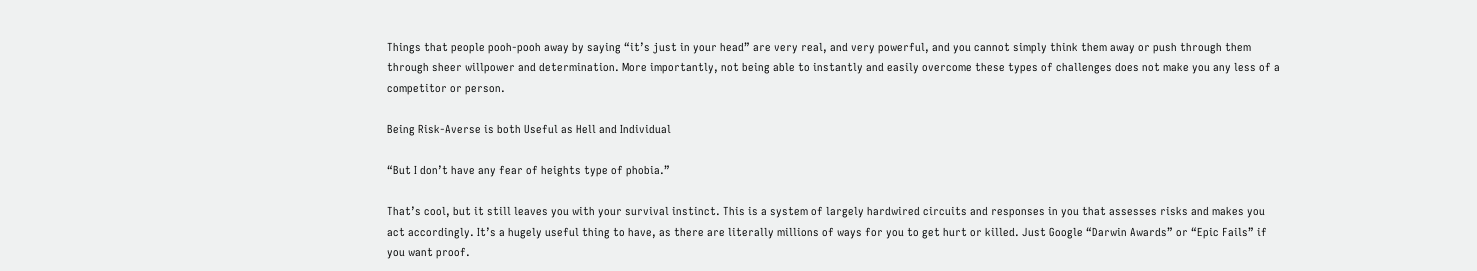Things that people pooh-pooh away by saying “it’s just in your head” are very real, and very powerful, and you cannot simply think them away or push through them through sheer willpower and determination. More importantly, not being able to instantly and easily overcome these types of challenges does not make you any less of a competitor or person.

Being Risk-Averse is both Useful as Hell and Individual

“But I don’t have any fear of heights type of phobia.”

That’s cool, but it still leaves you with your survival instinct. This is a system of largely hardwired circuits and responses in you that assesses risks and makes you act accordingly. It’s a hugely useful thing to have, as there are literally millions of ways for you to get hurt or killed. Just Google “Darwin Awards” or “Epic Fails” if you want proof.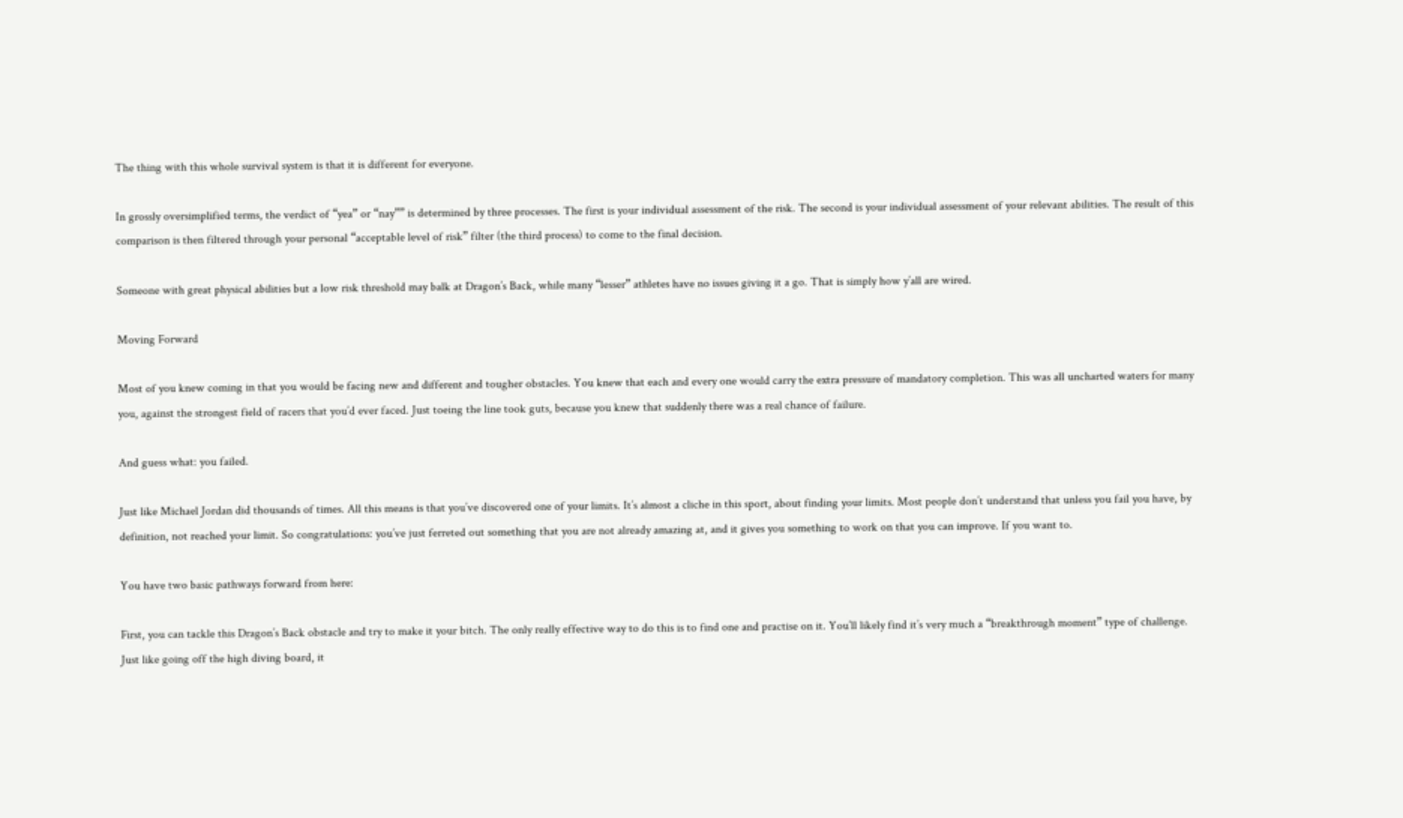The thing with this whole survival system is that it is different for everyone.

In grossly oversimplified terms, the verdict of “yea” or “nay”” is determined by three processes. The first is your individual assessment of the risk. The second is your individual assessment of your relevant abilities. The result of this comparison is then filtered through your personal “acceptable level of risk” filter (the third process) to come to the final decision.

Someone with great physical abilities but a low risk threshold may balk at Dragon’s Back, while many “lesser” athletes have no issues giving it a go. That is simply how y’all are wired.

Moving Forward

Most of you knew coming in that you would be facing new and different and tougher obstacles. You knew that each and every one would carry the extra pressure of mandatory completion. This was all uncharted waters for many you, against the strongest field of racers that you’d ever faced. Just toeing the line took guts, because you knew that suddenly there was a real chance of failure.

And guess what: you failed.

Just like Michael Jordan did thousands of times. All this means is that you’ve discovered one of your limits. It’s almost a cliche in this sport, about finding your limits. Most people don’t understand that unless you fail you have, by definition, not reached your limit. So congratulations: you’ve just ferreted out something that you are not already amazing at, and it gives you something to work on that you can improve. If you want to.

You have two basic pathways forward from here:

First, you can tackle this Dragon’s Back obstacle and try to make it your bitch. The only really effective way to do this is to find one and practise on it. You’ll likely find it’s very much a “breakthrough moment” type of challenge. Just like going off the high diving board, it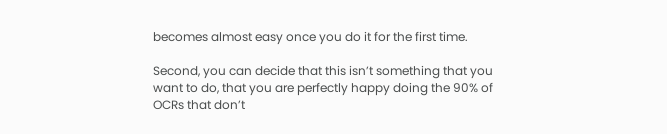becomes almost easy once you do it for the first time.

Second, you can decide that this isn’t something that you want to do, that you are perfectly happy doing the 90% of OCRs that don’t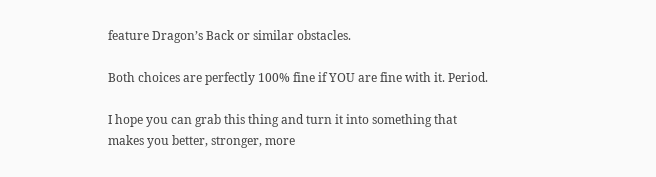feature Dragon’s Back or similar obstacles.

Both choices are perfectly 100% fine if YOU are fine with it. Period.

I hope you can grab this thing and turn it into something that makes you better, stronger, more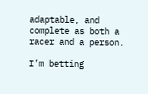adaptable, and complete as both a racer and a person.

I’m betting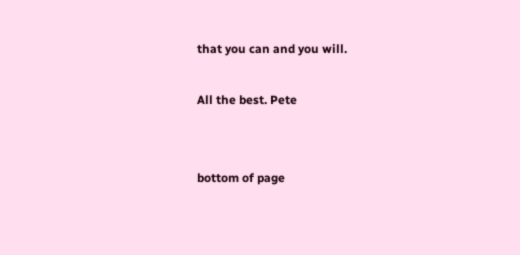that you can and you will.

All the best. Pete


bottom of page